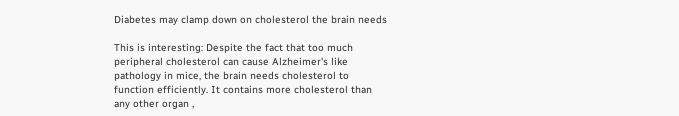Diabetes may clamp down on cholesterol the brain needs

This is interesting: Despite the fact that too much peripheral cholesterol can cause Alzheimer's like pathology in mice, the brain needs cholesterol to function efficiently. It contains more cholesterol than any other organ ,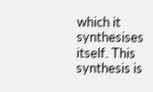which it synthesises itself. This synthesis is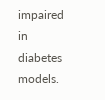impaired in diabetes models.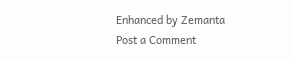Enhanced by Zemanta
Post a Comment